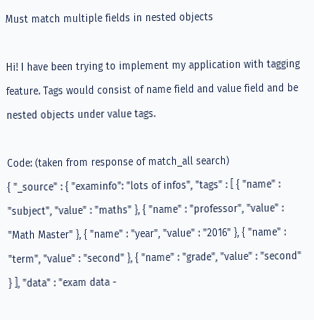Must match multiple fields in nested objects

Hi! I have been trying to implement my application with tagging feature. Tags would consist of name field and value field and be nested objects under value tags.

Code: (taken from response of match_all search)
{ "_source" : { "examinfo": "lots of infos", "tags" : [ { "name" : "subject", "value" : "maths" }, { "name" : "professor", "value" : "Math Master" }, { "name" : "year", "value" : "2016" }, { "name" : "term", "value" : "second" }, { "name" : "grade", "value" : "second" } ], "data" : "exam data -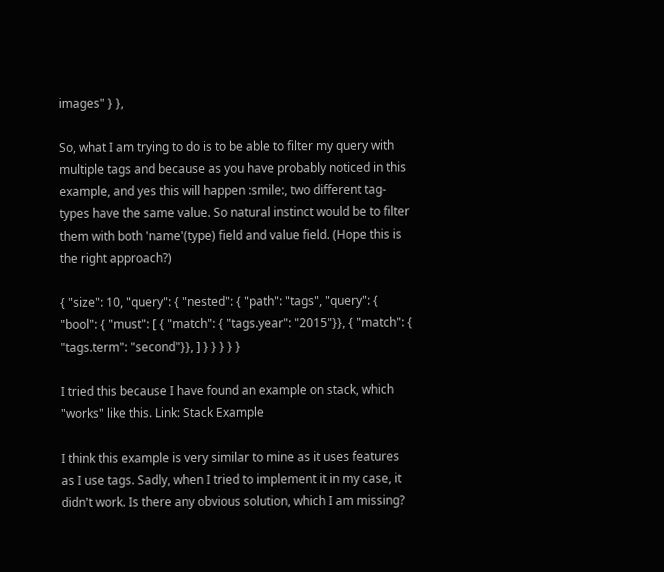images" } },

So, what I am trying to do is to be able to filter my query with multiple tags and because as you have probably noticed in this example, and yes this will happen :smile:, two different tag-types have the same value. So natural instinct would be to filter them with both 'name'(type) field and value field. (Hope this is the right approach?)

{ "size": 10, "query": { "nested": { "path": "tags", "query": { "bool": { "must": [ { "match": { "tags.year": "2015"}}, { "match": { "tags.term": "second"}}, ] } } } } }

I tried this because I have found an example on stack, which "works" like this. Link: Stack Example

I think this example is very similar to mine as it uses features as I use tags. Sadly, when I tried to implement it in my case, it didn't work. Is there any obvious solution, which I am missing?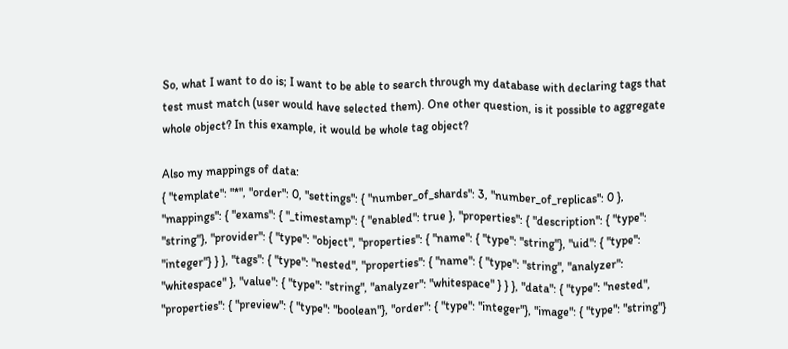So, what I want to do is; I want to be able to search through my database with declaring tags that test must match (user would have selected them). One other question, is it possible to aggregate whole object? In this example, it would be whole tag object?

Also my mappings of data:
{ "template": "*", "order": 0, "settings": { "number_of_shards": 3, "number_of_replicas": 0 }, "mappings": { "exams": { "_timestamp": { "enabled": true }, "properties": { "description": { "type": "string"}, "provider": { "type": "object", "properties": { "name": { "type": "string"}, "uid": { "type": "integer"} } }, "tags": { "type": "nested", "properties": { "name": { "type": "string", "analyzer": "whitespace" }, "value": { "type": "string", "analyzer": "whitespace" } } }, "data": { "type": "nested", "properties": { "preview": { "type": "boolean"}, "order": { "type": "integer"}, "image": { "type": "string"}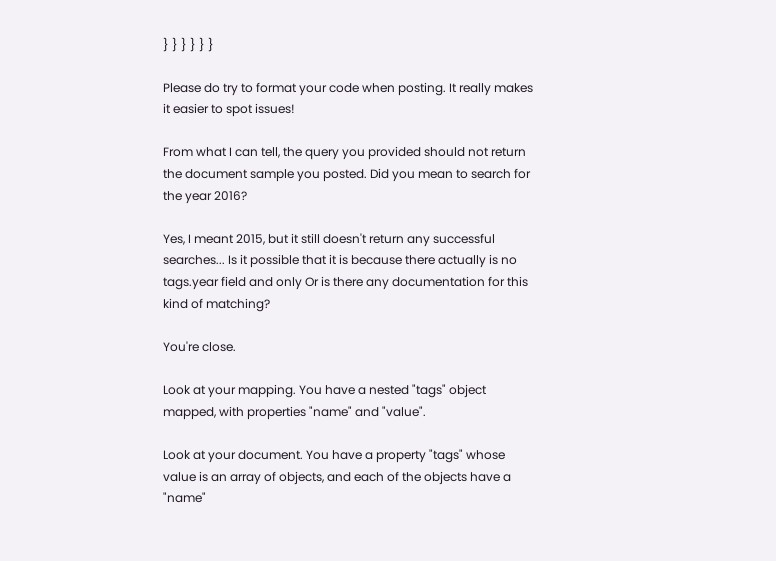} } } } } }

Please do try to format your code when posting. It really makes it easier to spot issues!

From what I can tell, the query you provided should not return the document sample you posted. Did you mean to search for the year 2016?

Yes, I meant 2015, but it still doesn't return any successful searches... Is it possible that it is because there actually is no tags.year field and only Or is there any documentation for this kind of matching?

You're close.

Look at your mapping. You have a nested "tags" object mapped, with properties "name" and "value".

Look at your document. You have a property "tags" whose value is an array of objects, and each of the objects have a "name"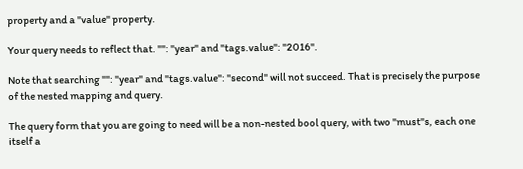property and a "value" property.

Your query needs to reflect that. "": "year" and "tags.value": "2016".

Note that searching "": "year" and "tags.value": "second" will not succeed. That is precisely the purpose of the nested mapping and query.

The query form that you are going to need will be a non-nested bool query, with two "must"s, each one itself a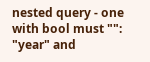nested query - one with bool must "": "year" and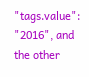"tags.value": "2016", and the other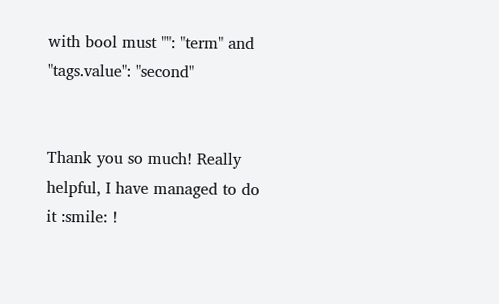with bool must "": "term" and "tags.value": "second"


Thank you so much! Really helpful, I have managed to do it :smile: !